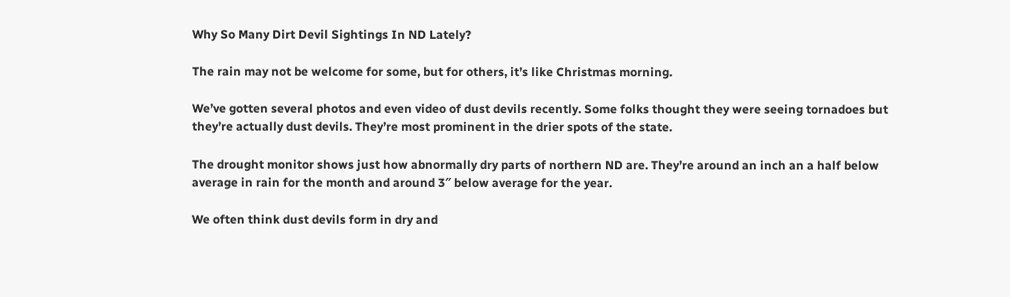Why So Many Dirt Devil Sightings In ND Lately?

The rain may not be welcome for some, but for others, it’s like Christmas morning.

We’ve gotten several photos and even video of dust devils recently. Some folks thought they were seeing tornadoes but they’re actually dust devils. They’re most prominent in the drier spots of the state.

The drought monitor shows just how abnormally dry parts of northern ND are. They’re around an inch an a half below average in rain for the month and around 3″ below average for the year.

We often think dust devils form in dry and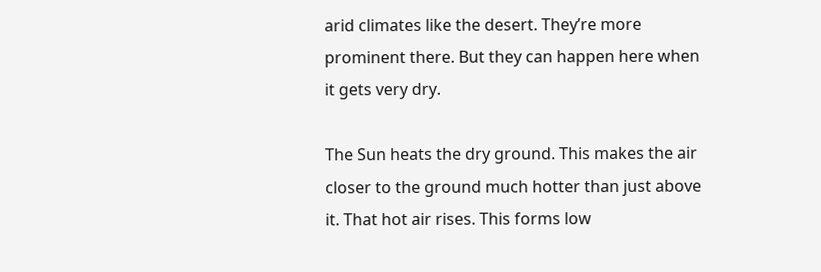arid climates like the desert. They’re more prominent there. But they can happen here when it gets very dry.

The Sun heats the dry ground. This makes the air closer to the ground much hotter than just above it. That hot air rises. This forms low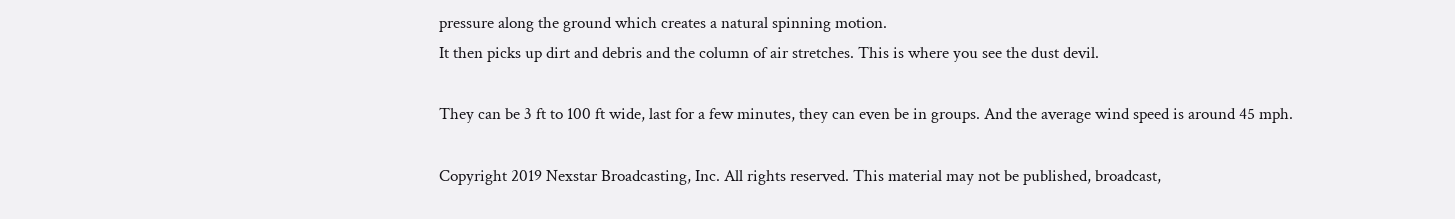pressure along the ground which creates a natural spinning motion.
It then picks up dirt and debris and the column of air stretches. This is where you see the dust devil.

They can be 3 ft to 100 ft wide, last for a few minutes, they can even be in groups. And the average wind speed is around 45 mph.

Copyright 2019 Nexstar Broadcasting, Inc. All rights reserved. This material may not be published, broadcast,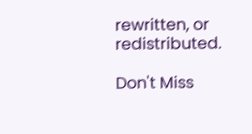rewritten, or redistributed.

Don't Miss